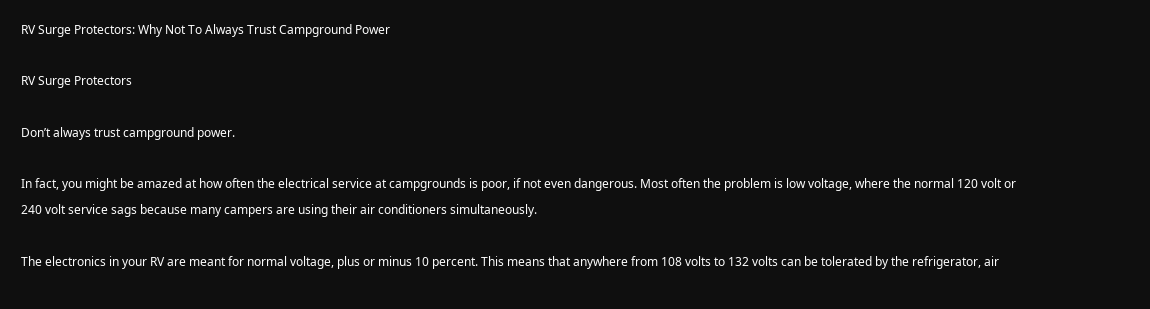RV Surge Protectors: Why Not To Always Trust Campground Power

RV Surge Protectors

Don’t always trust campground power.

In fact, you might be amazed at how often the electrical service at campgrounds is poor, if not even dangerous. Most often the problem is low voltage, where the normal 120 volt or 240 volt service sags because many campers are using their air conditioners simultaneously.

The electronics in your RV are meant for normal voltage, plus or minus 10 percent. This means that anywhere from 108 volts to 132 volts can be tolerated by the refrigerator, air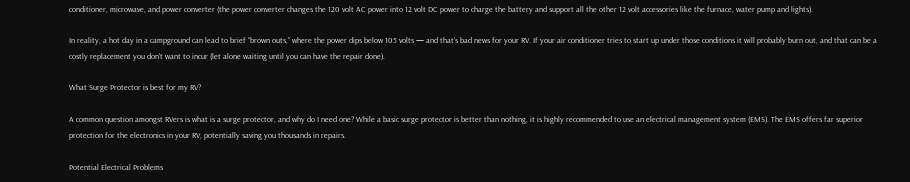conditioner, microwave, and power converter (the power converter changes the 120 volt AC power into 12 volt DC power to charge the battery and support all the other 12 volt accessories like the furnace, water pump and lights).

In reality, a hot day in a campground can lead to brief “brown outs,” where the power dips below 105 volts — and that’s bad news for your RV. If your air conditioner tries to start up under those conditions it will probably burn out, and that can be a costly replacement you don’t want to incur (let alone waiting until you can have the repair done).

What Surge Protector is best for my RV?

A common question amongst RVers is what is a surge protector, and why do I need one? While a basic surge protector is better than nothing, it is highly recommended to use an electrical management system (EMS). The EMS offers far superior protection for the electronics in your RV, potentially saving you thousands in repairs.

Potential Electrical Problems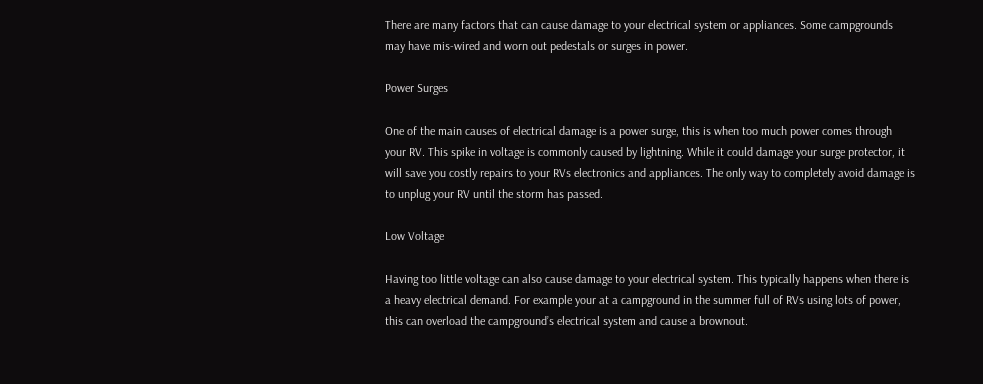There are many factors that can cause damage to your electrical system or appliances. Some campgrounds may have mis-wired and worn out pedestals or surges in power.

Power Surges

One of the main causes of electrical damage is a power surge, this is when too much power comes through your RV. This spike in voltage is commonly caused by lightning. While it could damage your surge protector, it will save you costly repairs to your RVs electronics and appliances. The only way to completely avoid damage is to unplug your RV until the storm has passed.

Low Voltage

Having too little voltage can also cause damage to your electrical system. This typically happens when there is a heavy electrical demand. For example your at a campground in the summer full of RVs using lots of power, this can overload the campground’s electrical system and cause a brownout.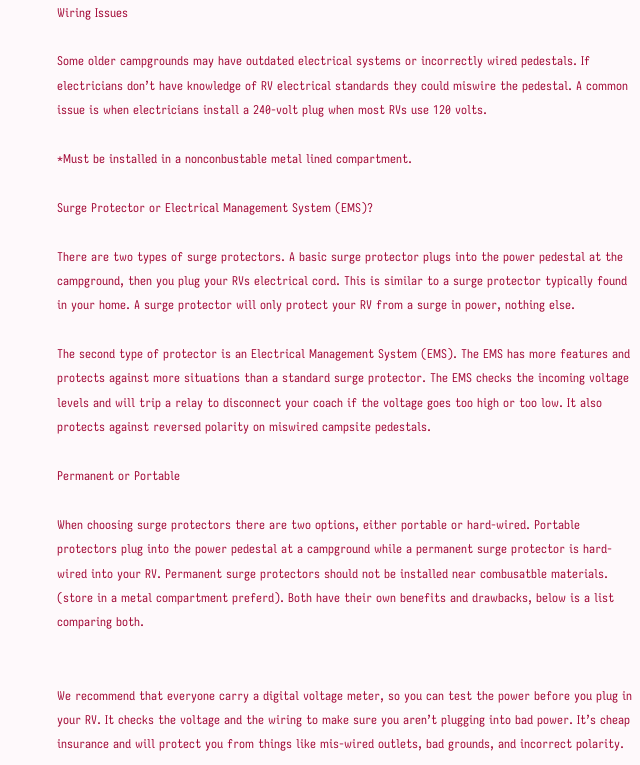Wiring Issues

Some older campgrounds may have outdated electrical systems or incorrectly wired pedestals. If electricians don’t have knowledge of RV electrical standards they could miswire the pedestal. A common issue is when electricians install a 240-volt plug when most RVs use 120 volts.

*Must be installed in a nonconbustable metal lined compartment.

Surge Protector or Electrical Management System (EMS)?

There are two types of surge protectors. A basic surge protector plugs into the power pedestal at the campground, then you plug your RVs electrical cord. This is similar to a surge protector typically found in your home. A surge protector will only protect your RV from a surge in power, nothing else.

The second type of protector is an Electrical Management System (EMS). The EMS has more features and protects against more situations than a standard surge protector. The EMS checks the incoming voltage levels and will trip a relay to disconnect your coach if the voltage goes too high or too low. It also protects against reversed polarity on miswired campsite pedestals.

Permanent or Portable

When choosing surge protectors there are two options, either portable or hard-wired. Portable protectors plug into the power pedestal at a campground while a permanent surge protector is hard-wired into your RV. Permanent surge protectors should not be installed near combusatble materials. (store in a metal compartment preferd). Both have their own benefits and drawbacks, below is a list comparing both.


We recommend that everyone carry a digital voltage meter, so you can test the power before you plug in your RV. It checks the voltage and the wiring to make sure you aren’t plugging into bad power. It’s cheap insurance and will protect you from things like mis-wired outlets, bad grounds, and incorrect polarity.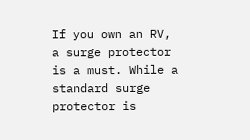If you own an RV, a surge protector is a must. While a standard surge protector is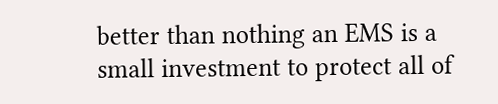better than nothing an EMS is a small investment to protect all of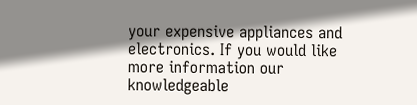your expensive appliances and electronics. If you would like more information our knowledgeable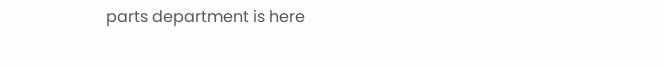parts department is here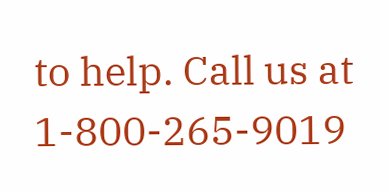to help. Call us at 1-800-265-9019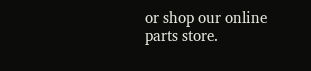or shop our online parts store.